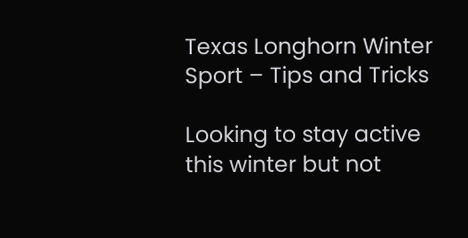Texas Longhorn Winter Sport – Tips and Tricks

Looking to stay active this winter but not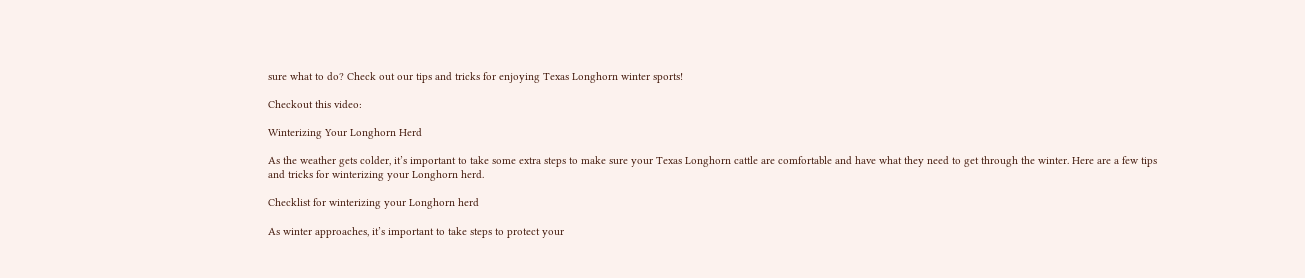sure what to do? Check out our tips and tricks for enjoying Texas Longhorn winter sports!

Checkout this video:

Winterizing Your Longhorn Herd

As the weather gets colder, it’s important to take some extra steps to make sure your Texas Longhorn cattle are comfortable and have what they need to get through the winter. Here are a few tips and tricks for winterizing your Longhorn herd.

Checklist for winterizing your Longhorn herd

As winter approaches, it’s important to take steps to protect your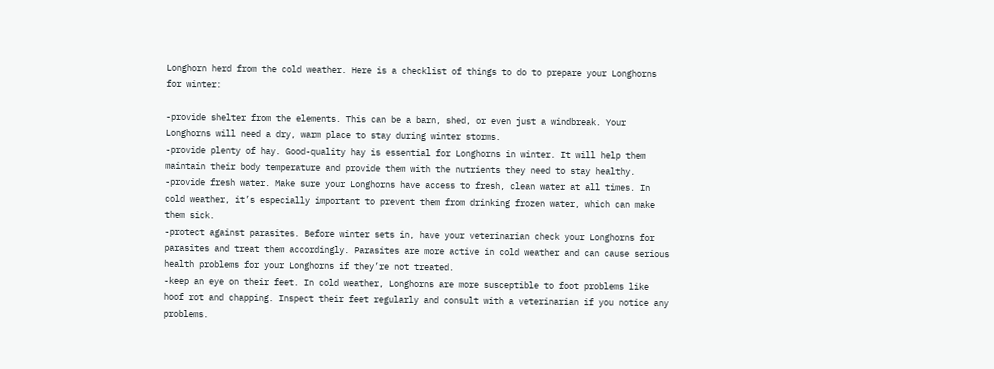Longhorn herd from the cold weather. Here is a checklist of things to do to prepare your Longhorns for winter:

-provide shelter from the elements. This can be a barn, shed, or even just a windbreak. Your Longhorns will need a dry, warm place to stay during winter storms.
-provide plenty of hay. Good-quality hay is essential for Longhorns in winter. It will help them maintain their body temperature and provide them with the nutrients they need to stay healthy.
-provide fresh water. Make sure your Longhorns have access to fresh, clean water at all times. In cold weather, it’s especially important to prevent them from drinking frozen water, which can make them sick.
-protect against parasites. Before winter sets in, have your veterinarian check your Longhorns for parasites and treat them accordingly. Parasites are more active in cold weather and can cause serious health problems for your Longhorns if they’re not treated.
-keep an eye on their feet. In cold weather, Longhorns are more susceptible to foot problems like hoof rot and chapping. Inspect their feet regularly and consult with a veterinarian if you notice any problems.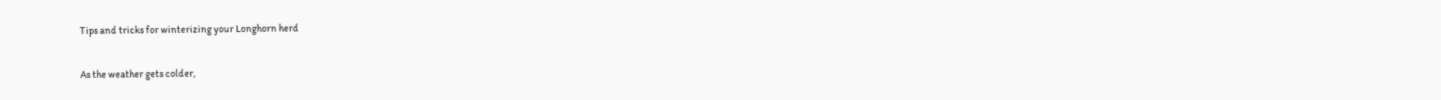Tips and tricks for winterizing your Longhorn herd

As the weather gets colder,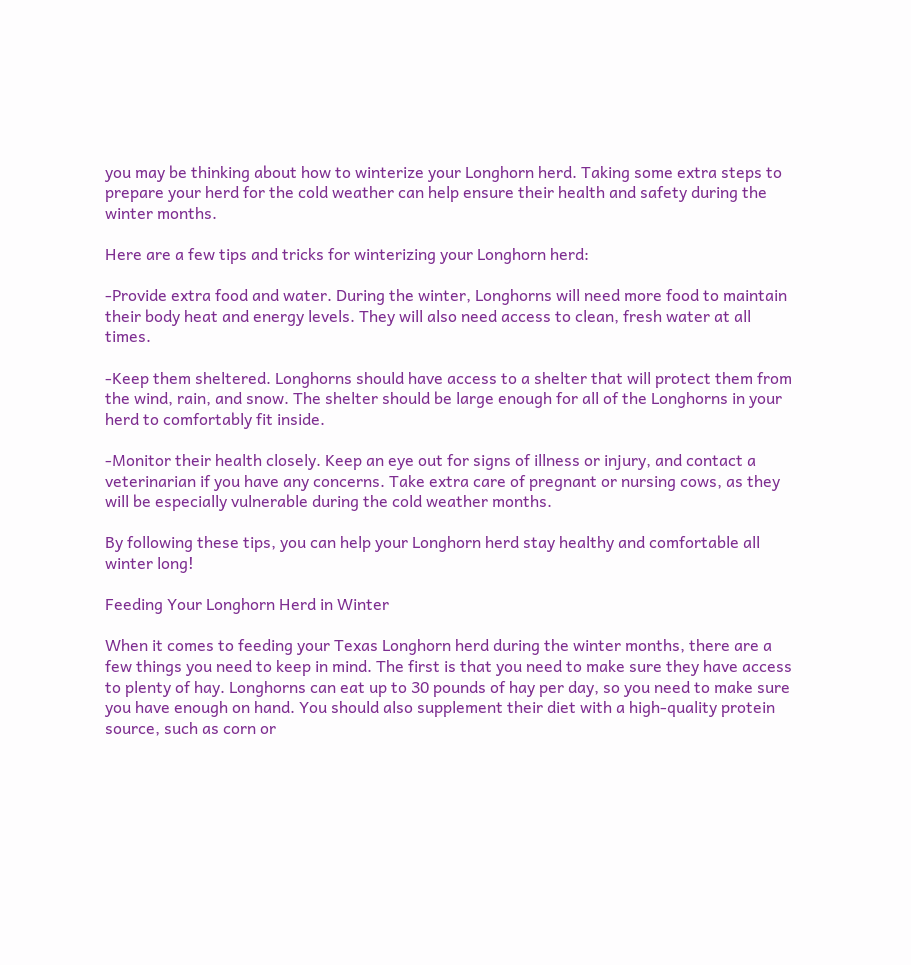you may be thinking about how to winterize your Longhorn herd. Taking some extra steps to prepare your herd for the cold weather can help ensure their health and safety during the winter months.

Here are a few tips and tricks for winterizing your Longhorn herd:

-Provide extra food and water. During the winter, Longhorns will need more food to maintain their body heat and energy levels. They will also need access to clean, fresh water at all times.

-Keep them sheltered. Longhorns should have access to a shelter that will protect them from the wind, rain, and snow. The shelter should be large enough for all of the Longhorns in your herd to comfortably fit inside.

-Monitor their health closely. Keep an eye out for signs of illness or injury, and contact a veterinarian if you have any concerns. Take extra care of pregnant or nursing cows, as they will be especially vulnerable during the cold weather months.

By following these tips, you can help your Longhorn herd stay healthy and comfortable all winter long!

Feeding Your Longhorn Herd in Winter

When it comes to feeding your Texas Longhorn herd during the winter months, there are a few things you need to keep in mind. The first is that you need to make sure they have access to plenty of hay. Longhorns can eat up to 30 pounds of hay per day, so you need to make sure you have enough on hand. You should also supplement their diet with a high-quality protein source, such as corn or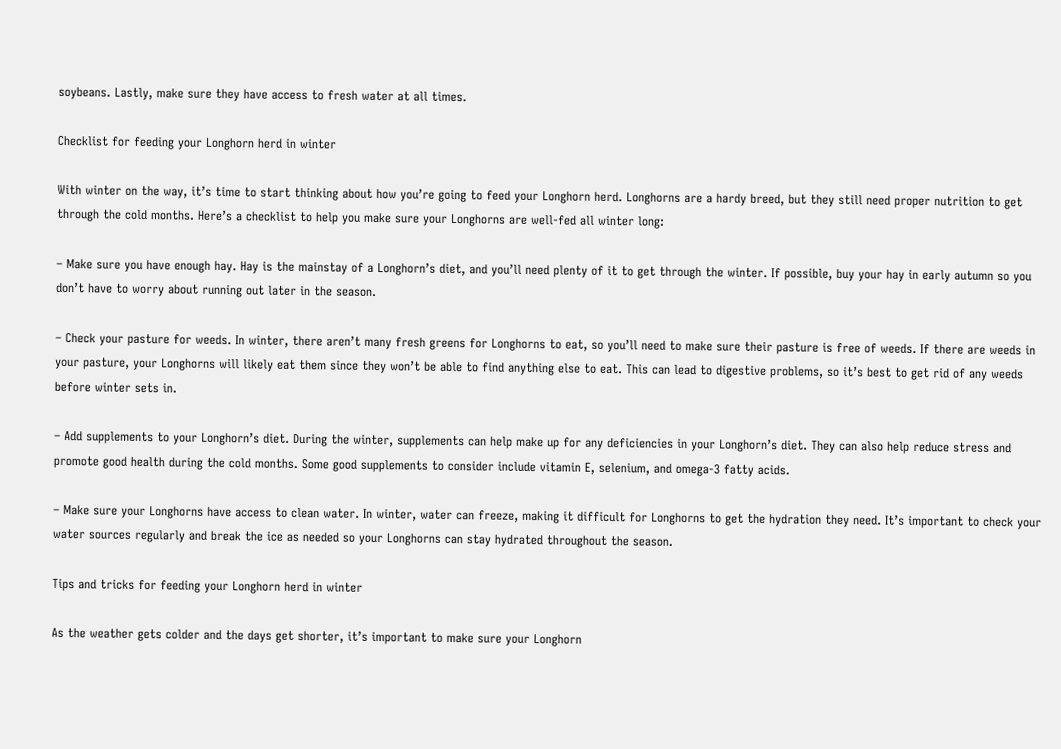soybeans. Lastly, make sure they have access to fresh water at all times.

Checklist for feeding your Longhorn herd in winter

With winter on the way, it’s time to start thinking about how you’re going to feed your Longhorn herd. Longhorns are a hardy breed, but they still need proper nutrition to get through the cold months. Here’s a checklist to help you make sure your Longhorns are well-fed all winter long:

– Make sure you have enough hay. Hay is the mainstay of a Longhorn’s diet, and you’ll need plenty of it to get through the winter. If possible, buy your hay in early autumn so you don’t have to worry about running out later in the season.

– Check your pasture for weeds. In winter, there aren’t many fresh greens for Longhorns to eat, so you’ll need to make sure their pasture is free of weeds. If there are weeds in your pasture, your Longhorns will likely eat them since they won’t be able to find anything else to eat. This can lead to digestive problems, so it’s best to get rid of any weeds before winter sets in.

– Add supplements to your Longhorn’s diet. During the winter, supplements can help make up for any deficiencies in your Longhorn’s diet. They can also help reduce stress and promote good health during the cold months. Some good supplements to consider include vitamin E, selenium, and omega-3 fatty acids.

– Make sure your Longhorns have access to clean water. In winter, water can freeze, making it difficult for Longhorns to get the hydration they need. It’s important to check your water sources regularly and break the ice as needed so your Longhorns can stay hydrated throughout the season.

Tips and tricks for feeding your Longhorn herd in winter

As the weather gets colder and the days get shorter, it’s important to make sure your Longhorn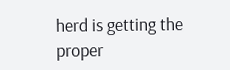herd is getting the proper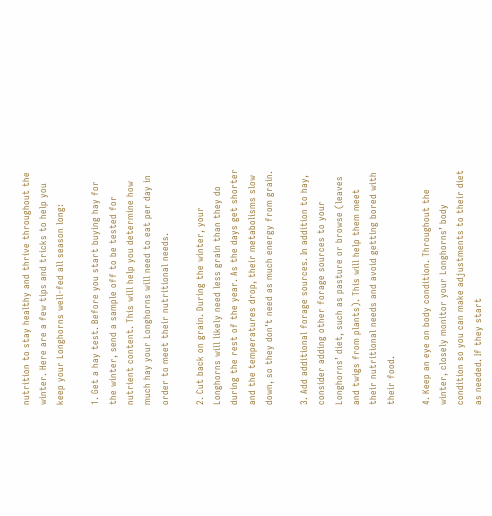nutrition to stay healthy and thrive throughout the winter. Here are a few tips and tricks to help you keep your Longhorns well-fed all season long:

1. Get a hay test. Before you start buying hay for the winter, send a sample off to be tested for nutrient content. This will help you determine how much hay your Longhorns will need to eat per day in order to meet their nutritional needs.

2. Cut back on grain. During the winter, your Longhorns will likely need less grain than they do during the rest of the year. As the days get shorter and the temperatures drop, their metabolisms slow down, so they don’t need as much energy from grain.

3. Add additional forage sources. In addition to hay, consider adding other forage sources to your Longhorns’ diet, such as pasture or browse (leaves and twigs from plants). This will help them meet their nutritional needs and avoid getting bored with their food.

4. Keep an eye on body condition. Throughout the winter, closely monitor your Longhorns’ body condition so you can make adjustments to their diet as needed. If they start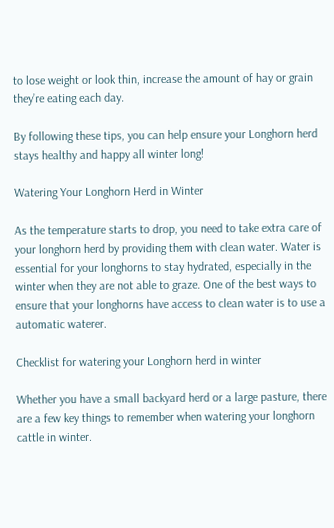to lose weight or look thin, increase the amount of hay or grain they’re eating each day.

By following these tips, you can help ensure your Longhorn herd stays healthy and happy all winter long!

Watering Your Longhorn Herd in Winter

As the temperature starts to drop, you need to take extra care of your longhorn herd by providing them with clean water. Water is essential for your longhorns to stay hydrated, especially in the winter when they are not able to graze. One of the best ways to ensure that your longhorns have access to clean water is to use a automatic waterer.

Checklist for watering your Longhorn herd in winter

Whether you have a small backyard herd or a large pasture, there are a few key things to remember when watering your longhorn cattle in winter.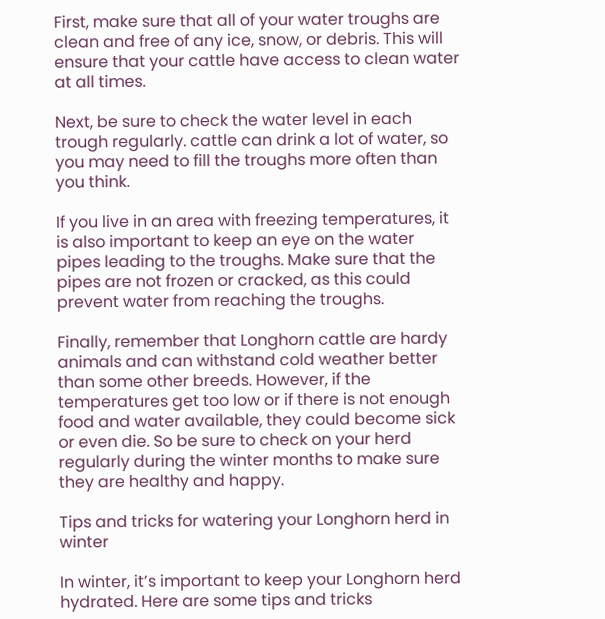First, make sure that all of your water troughs are clean and free of any ice, snow, or debris. This will ensure that your cattle have access to clean water at all times.

Next, be sure to check the water level in each trough regularly. cattle can drink a lot of water, so you may need to fill the troughs more often than you think.

If you live in an area with freezing temperatures, it is also important to keep an eye on the water pipes leading to the troughs. Make sure that the pipes are not frozen or cracked, as this could prevent water from reaching the troughs.

Finally, remember that Longhorn cattle are hardy animals and can withstand cold weather better than some other breeds. However, if the temperatures get too low or if there is not enough food and water available, they could become sick or even die. So be sure to check on your herd regularly during the winter months to make sure they are healthy and happy.

Tips and tricks for watering your Longhorn herd in winter

In winter, it’s important to keep your Longhorn herd hydrated. Here are some tips and tricks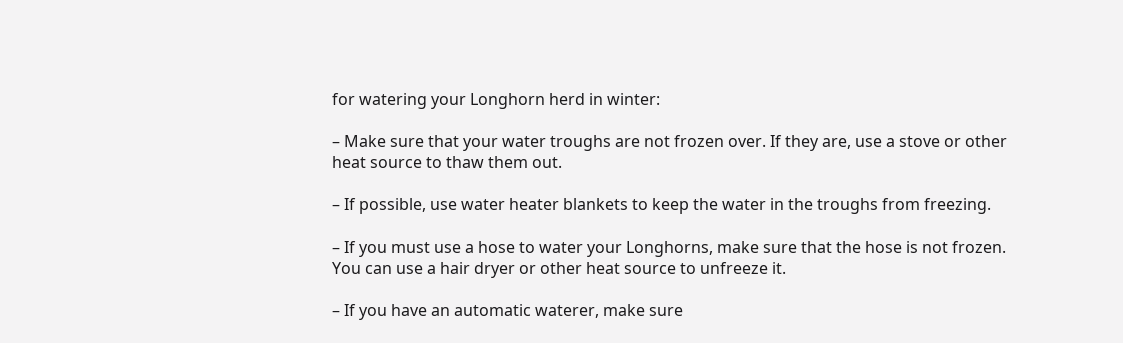for watering your Longhorn herd in winter:

– Make sure that your water troughs are not frozen over. If they are, use a stove or other heat source to thaw them out.

– If possible, use water heater blankets to keep the water in the troughs from freezing.

– If you must use a hose to water your Longhorns, make sure that the hose is not frozen. You can use a hair dryer or other heat source to unfreeze it.

– If you have an automatic waterer, make sure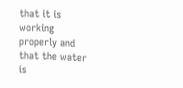that it is working properly and that the water is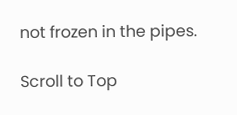not frozen in the pipes.

Scroll to Top